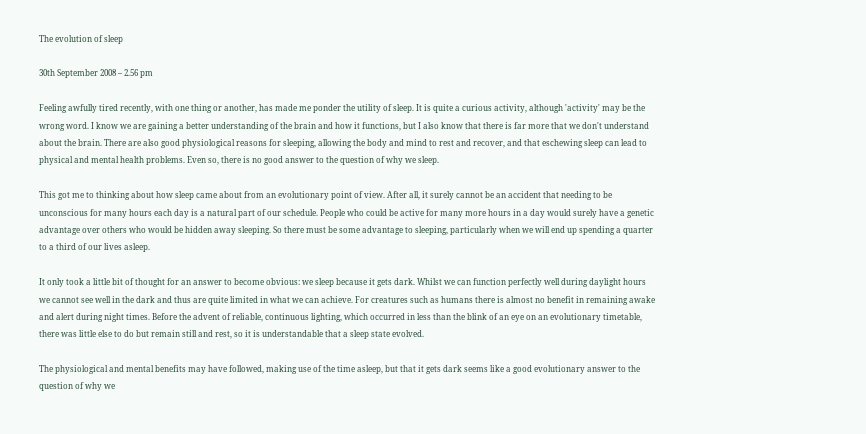The evolution of sleep

30th September 2008 – 2.56 pm

Feeling awfully tired recently, with one thing or another, has made me ponder the utility of sleep. It is quite a curious activity, although 'activity' may be the wrong word. I know we are gaining a better understanding of the brain and how it functions, but I also know that there is far more that we don't understand about the brain. There are also good physiological reasons for sleeping, allowing the body and mind to rest and recover, and that eschewing sleep can lead to physical and mental health problems. Even so, there is no good answer to the question of why we sleep.

This got me to thinking about how sleep came about from an evolutionary point of view. After all, it surely cannot be an accident that needing to be unconscious for many hours each day is a natural part of our schedule. People who could be active for many more hours in a day would surely have a genetic advantage over others who would be hidden away sleeping. So there must be some advantage to sleeping, particularly when we will end up spending a quarter to a third of our lives asleep.

It only took a little bit of thought for an answer to become obvious: we sleep because it gets dark. Whilst we can function perfectly well during daylight hours we cannot see well in the dark and thus are quite limited in what we can achieve. For creatures such as humans there is almost no benefit in remaining awake and alert during night times. Before the advent of reliable, continuous lighting, which occurred in less than the blink of an eye on an evolutionary timetable, there was little else to do but remain still and rest, so it is understandable that a sleep state evolved.

The physiological and mental benefits may have followed, making use of the time asleep, but that it gets dark seems like a good evolutionary answer to the question of why we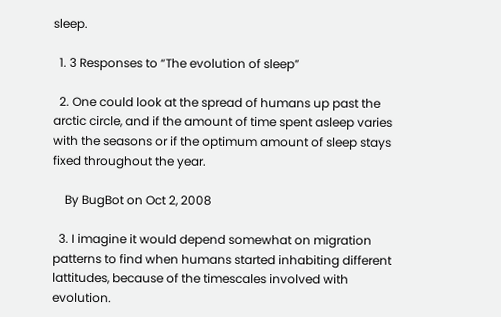sleep.

  1. 3 Responses to “The evolution of sleep”

  2. One could look at the spread of humans up past the arctic circle, and if the amount of time spent asleep varies with the seasons or if the optimum amount of sleep stays fixed throughout the year.

    By BugBot on Oct 2, 2008

  3. I imagine it would depend somewhat on migration patterns to find when humans started inhabiting different lattitudes, because of the timescales involved with evolution.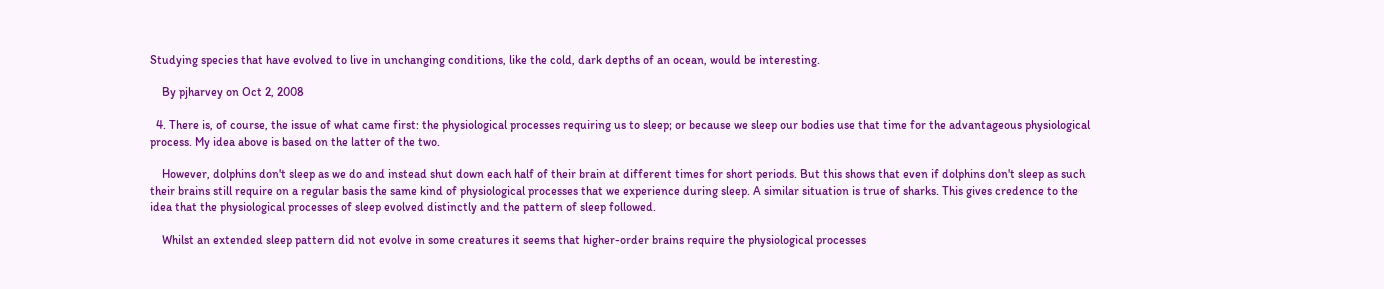Studying species that have evolved to live in unchanging conditions, like the cold, dark depths of an ocean, would be interesting.

    By pjharvey on Oct 2, 2008

  4. There is, of course, the issue of what came first: the physiological processes requiring us to sleep; or because we sleep our bodies use that time for the advantageous physiological process. My idea above is based on the latter of the two.

    However, dolphins don't sleep as we do and instead shut down each half of their brain at different times for short periods. But this shows that even if dolphins don't sleep as such their brains still require on a regular basis the same kind of physiological processes that we experience during sleep. A similar situation is true of sharks. This gives credence to the idea that the physiological processes of sleep evolved distinctly and the pattern of sleep followed.

    Whilst an extended sleep pattern did not evolve in some creatures it seems that higher-order brains require the physiological processes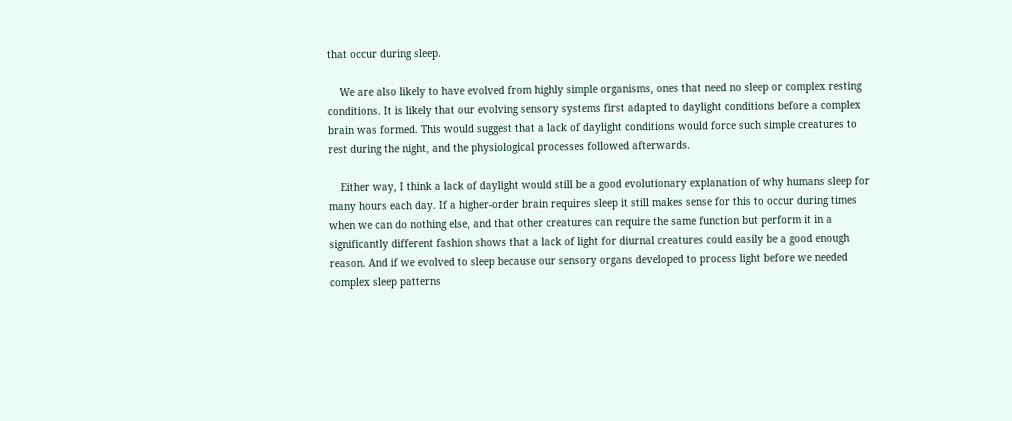that occur during sleep.

    We are also likely to have evolved from highly simple organisms, ones that need no sleep or complex resting conditions. It is likely that our evolving sensory systems first adapted to daylight conditions before a complex brain was formed. This would suggest that a lack of daylight conditions would force such simple creatures to rest during the night, and the physiological processes followed afterwards.

    Either way, I think a lack of daylight would still be a good evolutionary explanation of why humans sleep for many hours each day. If a higher-order brain requires sleep it still makes sense for this to occur during times when we can do nothing else, and that other creatures can require the same function but perform it in a significantly different fashion shows that a lack of light for diurnal creatures could easily be a good enough reason. And if we evolved to sleep because our sensory organs developed to process light before we needed complex sleep patterns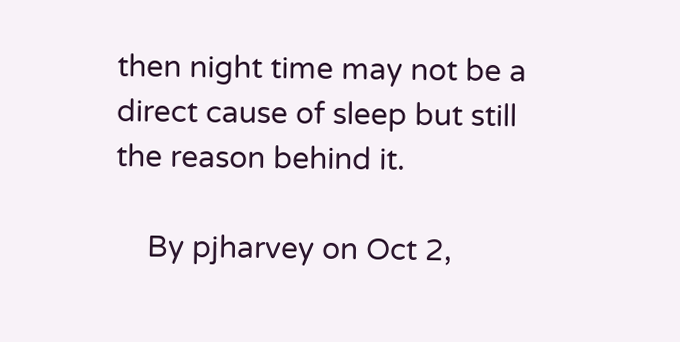then night time may not be a direct cause of sleep but still the reason behind it.

    By pjharvey on Oct 2,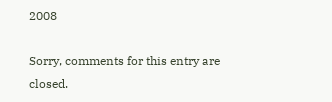2008

Sorry, comments for this entry are closed.